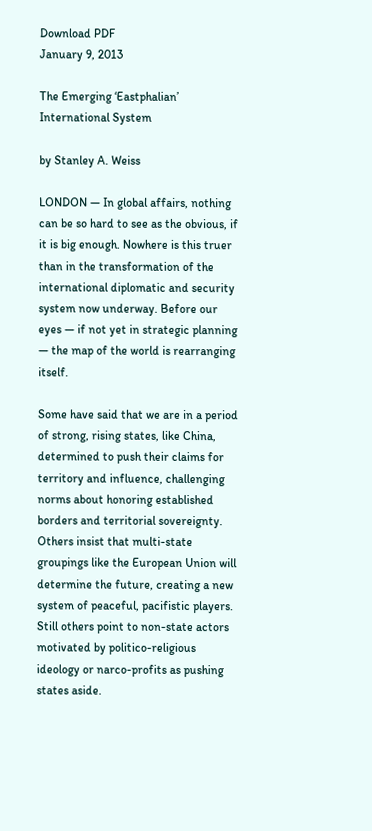Download PDF
January 9, 2013

The Emerging ‘Eastphalian’ International System

by Stanley A. Weiss

LONDON — In global affairs, nothing can be so hard to see as the obvious, if it is big enough. Nowhere is this truer than in the transformation of the international diplomatic and security system now underway. Before our eyes — if not yet in strategic planning — the map of the world is rearranging itself.

Some have said that we are in a period of strong, rising states, like China, determined to push their claims for territory and influence, challenging norms about honoring established borders and territorial sovereignty. Others insist that multi-state groupings like the European Union will determine the future, creating a new system of peaceful, pacifistic players. Still others point to non-state actors motivated by politico-religious ideology or narco-profits as pushing states aside.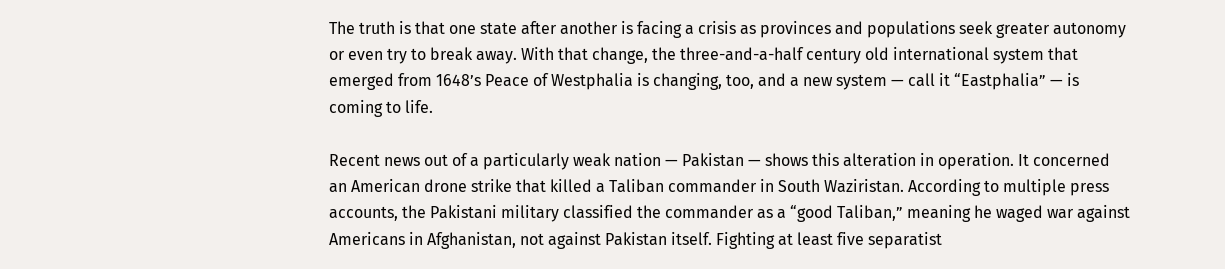The truth is that one state after another is facing a crisis as provinces and populations seek greater autonomy or even try to break away. With that change, the three-and-a-half century old international system that emerged from 1648’s Peace of Westphalia is changing, too, and a new system — call it “Eastphalia” — is coming to life.

Recent news out of a particularly weak nation — Pakistan — shows this alteration in operation. It concerned an American drone strike that killed a Taliban commander in South Waziristan. According to multiple press accounts, the Pakistani military classified the commander as a “good Taliban,” meaning he waged war against Americans in Afghanistan, not against Pakistan itself. Fighting at least five separatist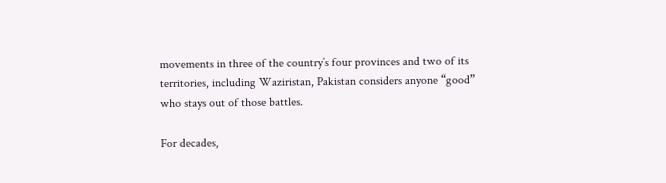movements in three of the country’s four provinces and two of its territories, including Waziristan, Pakistan considers anyone “good” who stays out of those battles.

For decades,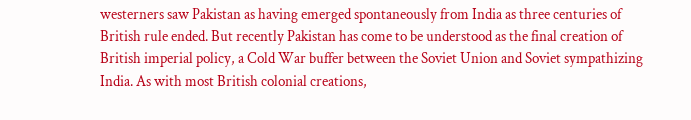westerners saw Pakistan as having emerged spontaneously from India as three centuries of British rule ended. But recently Pakistan has come to be understood as the final creation of British imperial policy, a Cold War buffer between the Soviet Union and Soviet sympathizing India. As with most British colonial creations,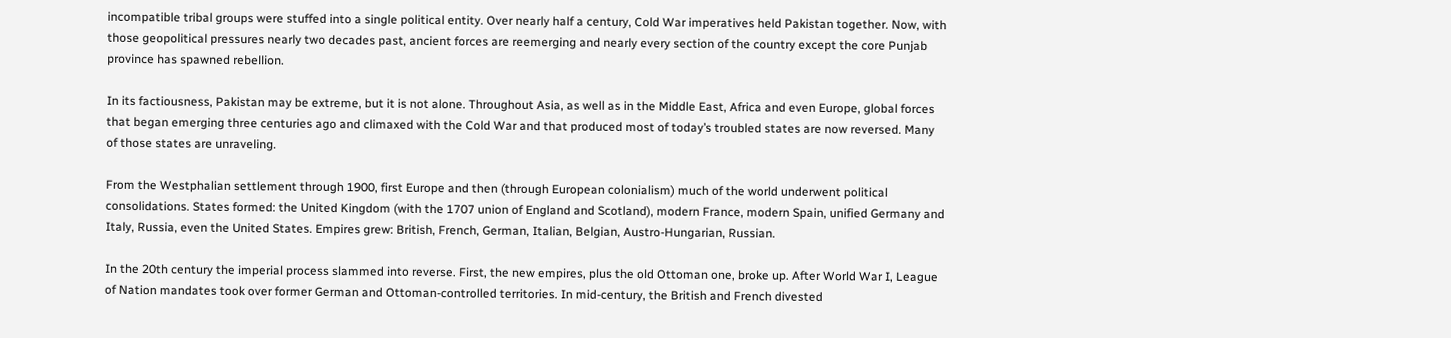incompatible tribal groups were stuffed into a single political entity. Over nearly half a century, Cold War imperatives held Pakistan together. Now, with those geopolitical pressures nearly two decades past, ancient forces are reemerging and nearly every section of the country except the core Punjab province has spawned rebellion.

In its factiousness, Pakistan may be extreme, but it is not alone. Throughout Asia, as well as in the Middle East, Africa and even Europe, global forces that began emerging three centuries ago and climaxed with the Cold War and that produced most of today’s troubled states are now reversed. Many of those states are unraveling.

From the Westphalian settlement through 1900, first Europe and then (through European colonialism) much of the world underwent political consolidations. States formed: the United Kingdom (with the 1707 union of England and Scotland), modern France, modern Spain, unified Germany and Italy, Russia, even the United States. Empires grew: British, French, German, Italian, Belgian, Austro-Hungarian, Russian.

In the 20th century the imperial process slammed into reverse. First, the new empires, plus the old Ottoman one, broke up. After World War I, League of Nation mandates took over former German and Ottoman-controlled territories. In mid-century, the British and French divested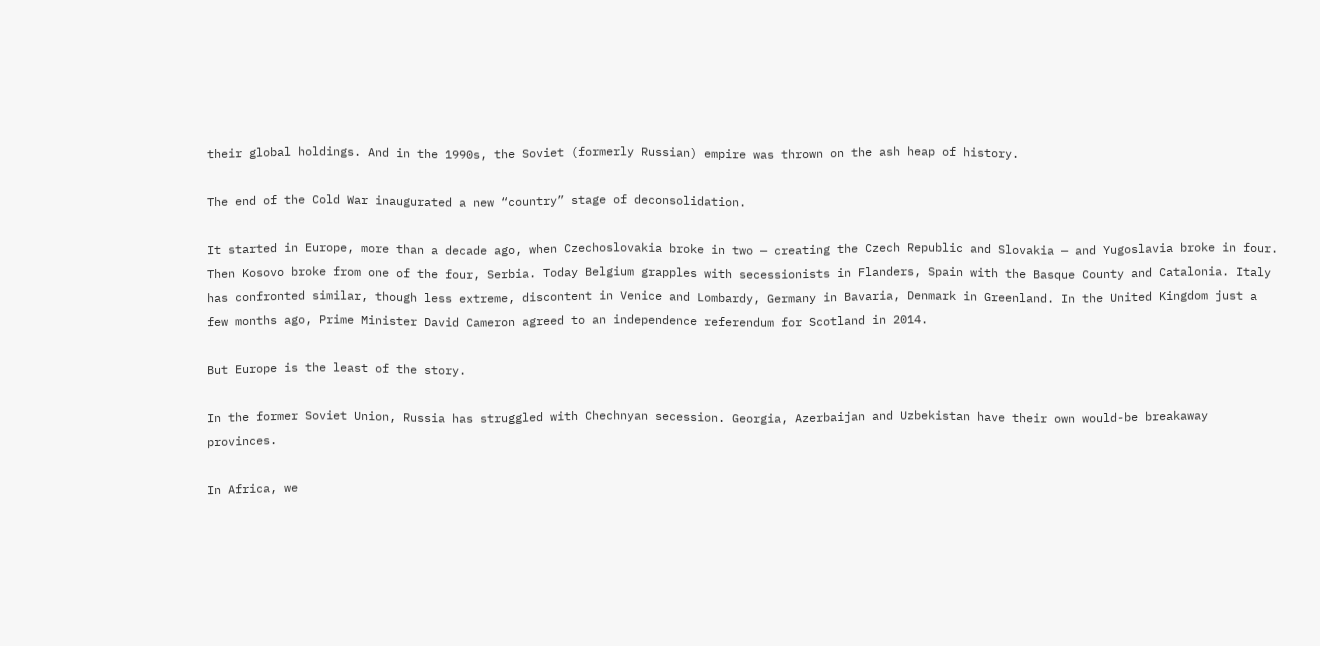their global holdings. And in the 1990s, the Soviet (formerly Russian) empire was thrown on the ash heap of history.

The end of the Cold War inaugurated a new “country” stage of deconsolidation.

It started in Europe, more than a decade ago, when Czechoslovakia broke in two — creating the Czech Republic and Slovakia — and Yugoslavia broke in four. Then Kosovo broke from one of the four, Serbia. Today Belgium grapples with secessionists in Flanders, Spain with the Basque County and Catalonia. Italy has confronted similar, though less extreme, discontent in Venice and Lombardy, Germany in Bavaria, Denmark in Greenland. In the United Kingdom just a few months ago, Prime Minister David Cameron agreed to an independence referendum for Scotland in 2014.

But Europe is the least of the story.

In the former Soviet Union, Russia has struggled with Chechnyan secession. Georgia, Azerbaijan and Uzbekistan have their own would-be breakaway provinces.

In Africa, we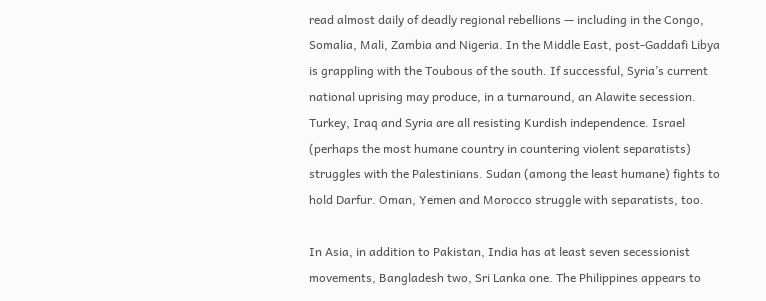read almost daily of deadly regional rebellions — including in the Congo, Somalia, Mali, Zambia and Nigeria. In the Middle East, post-Gaddafi Libya is grappling with the Toubous of the south. If successful, Syria’s current national uprising may produce, in a turnaround, an Alawite secession. Turkey, Iraq and Syria are all resisting Kurdish independence. Israel (perhaps the most humane country in countering violent separatists) struggles with the Palestinians. Sudan (among the least humane) fights to hold Darfur. Oman, Yemen and Morocco struggle with separatists, too.

In Asia, in addition to Pakistan, India has at least seven secessionist movements, Bangladesh two, Sri Lanka one. The Philippines appears to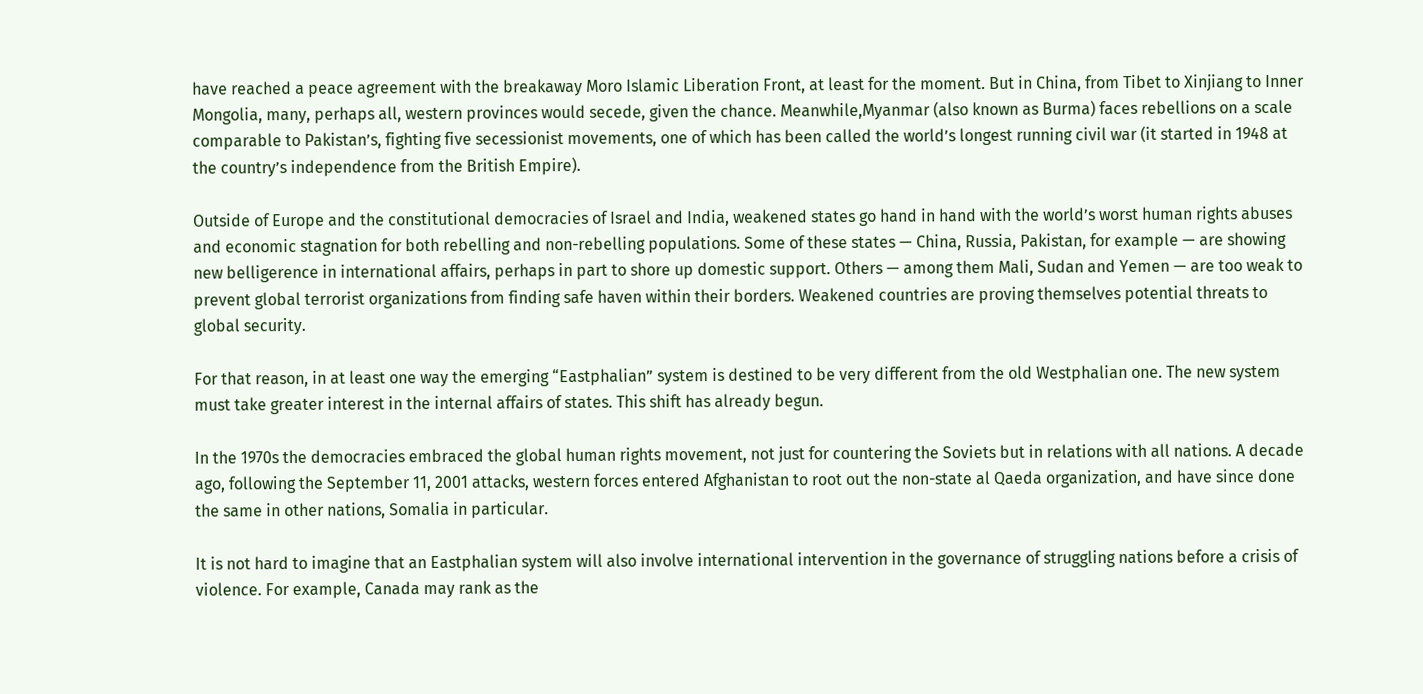have reached a peace agreement with the breakaway Moro Islamic Liberation Front, at least for the moment. But in China, from Tibet to Xinjiang to Inner Mongolia, many, perhaps all, western provinces would secede, given the chance. Meanwhile,Myanmar (also known as Burma) faces rebellions on a scale comparable to Pakistan’s, fighting five secessionist movements, one of which has been called the world’s longest running civil war (it started in 1948 at the country’s independence from the British Empire).

Outside of Europe and the constitutional democracies of Israel and India, weakened states go hand in hand with the world’s worst human rights abuses and economic stagnation for both rebelling and non-rebelling populations. Some of these states — China, Russia, Pakistan, for example — are showing new belligerence in international affairs, perhaps in part to shore up domestic support. Others — among them Mali, Sudan and Yemen — are too weak to prevent global terrorist organizations from finding safe haven within their borders. Weakened countries are proving themselves potential threats to global security.

For that reason, in at least one way the emerging “Eastphalian” system is destined to be very different from the old Westphalian one. The new system must take greater interest in the internal affairs of states. This shift has already begun.

In the 1970s the democracies embraced the global human rights movement, not just for countering the Soviets but in relations with all nations. A decade ago, following the September 11, 2001 attacks, western forces entered Afghanistan to root out the non-state al Qaeda organization, and have since done the same in other nations, Somalia in particular.

It is not hard to imagine that an Eastphalian system will also involve international intervention in the governance of struggling nations before a crisis of violence. For example, Canada may rank as the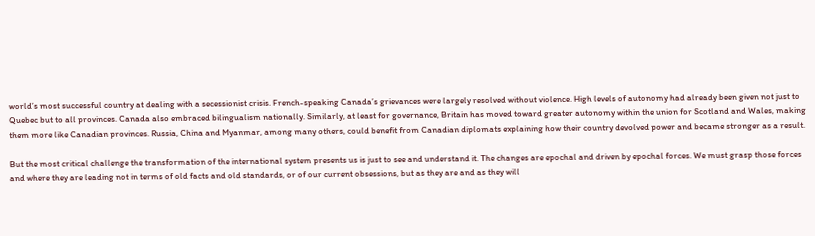world’s most successful country at dealing with a secessionist crisis. French-speaking Canada’s grievances were largely resolved without violence. High levels of autonomy had already been given not just to Quebec but to all provinces. Canada also embraced bilingualism nationally. Similarly, at least for governance, Britain has moved toward greater autonomy within the union for Scotland and Wales, making them more like Canadian provinces. Russia, China and Myanmar, among many others, could benefit from Canadian diplomats explaining how their country devolved power and became stronger as a result.

But the most critical challenge the transformation of the international system presents us is just to see and understand it. The changes are epochal and driven by epochal forces. We must grasp those forces and where they are leading not in terms of old facts and old standards, or of our current obsessions, but as they are and as they will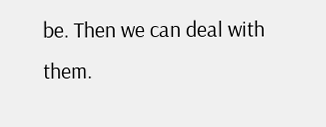be. Then we can deal with them.